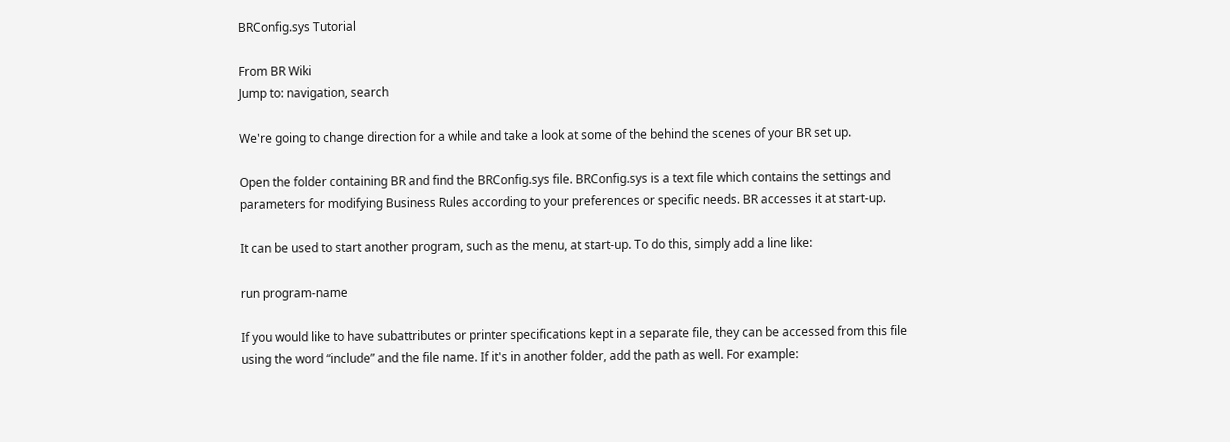BRConfig.sys Tutorial

From BR Wiki
Jump to: navigation, search

We're going to change direction for a while and take a look at some of the behind the scenes of your BR set up.

Open the folder containing BR and find the BRConfig.sys file. BRConfig.sys is a text file which contains the settings and parameters for modifying Business Rules according to your preferences or specific needs. BR accesses it at start-up.

It can be used to start another program, such as the menu, at start-up. To do this, simply add a line like:

run program-name

If you would like to have subattributes or printer specifications kept in a separate file, they can be accessed from this file using the word “include” and the file name. If it's in another folder, add the path as well. For example: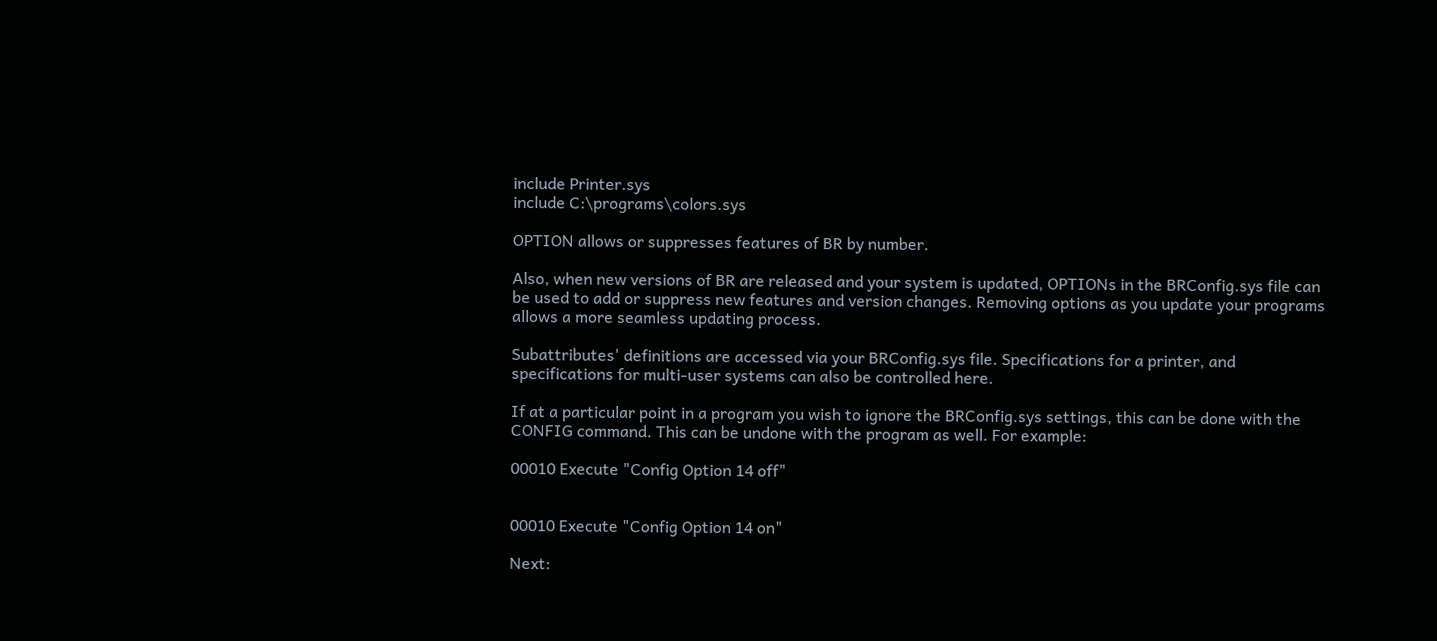include Printer.sys
include C:\programs\colors.sys

OPTION allows or suppresses features of BR by number.

Also, when new versions of BR are released and your system is updated, OPTIONs in the BRConfig.sys file can be used to add or suppress new features and version changes. Removing options as you update your programs allows a more seamless updating process.

Subattributes' definitions are accessed via your BRConfig.sys file. Specifications for a printer, and specifications for multi-user systems can also be controlled here.

If at a particular point in a program you wish to ignore the BRConfig.sys settings, this can be done with the CONFIG command. This can be undone with the program as well. For example:

00010 Execute "Config Option 14 off"


00010 Execute "Config Option 14 on"

Next: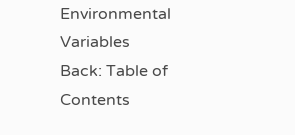Environmental Variables
Back: Table of Contents